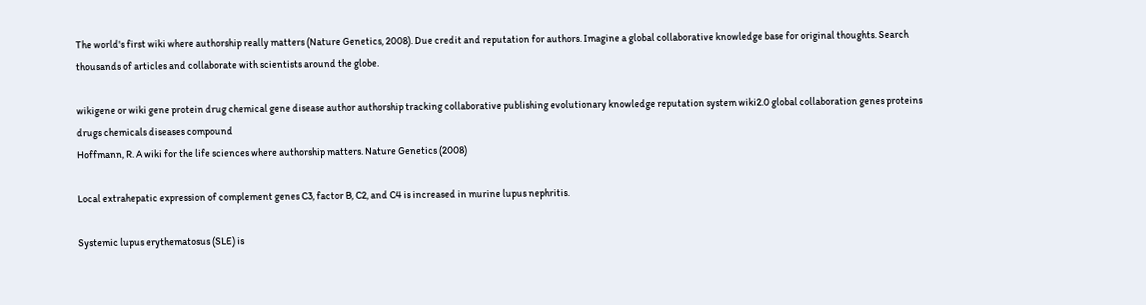The world's first wiki where authorship really matters (Nature Genetics, 2008). Due credit and reputation for authors. Imagine a global collaborative knowledge base for original thoughts. Search thousands of articles and collaborate with scientists around the globe.

wikigene or wiki gene protein drug chemical gene disease author authorship tracking collaborative publishing evolutionary knowledge reputation system wiki2.0 global collaboration genes proteins drugs chemicals diseases compound
Hoffmann, R. A wiki for the life sciences where authorship matters. Nature Genetics (2008)

Local extrahepatic expression of complement genes C3, factor B, C2, and C4 is increased in murine lupus nephritis.

Systemic lupus erythematosus (SLE) is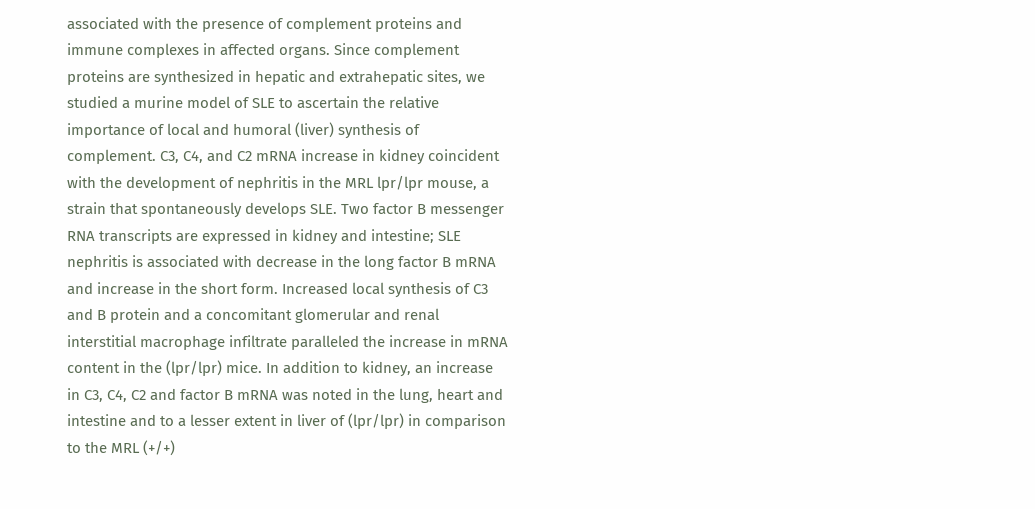associated with the presence of complement proteins and immune complexes in affected organs. Since complement proteins are synthesized in hepatic and extrahepatic sites, we studied a murine model of SLE to ascertain the relative importance of local and humoral (liver) synthesis of complement. C3, C4, and C2 mRNA increase in kidney coincident with the development of nephritis in the MRL lpr/lpr mouse, a strain that spontaneously develops SLE. Two factor B messenger RNA transcripts are expressed in kidney and intestine; SLE nephritis is associated with decrease in the long factor B mRNA and increase in the short form. Increased local synthesis of C3 and B protein and a concomitant glomerular and renal interstitial macrophage infiltrate paralleled the increase in mRNA content in the (lpr/lpr) mice. In addition to kidney, an increase in C3, C4, C2 and factor B mRNA was noted in the lung, heart and intestine and to a lesser extent in liver of (lpr/lpr) in comparison to the MRL (+/+)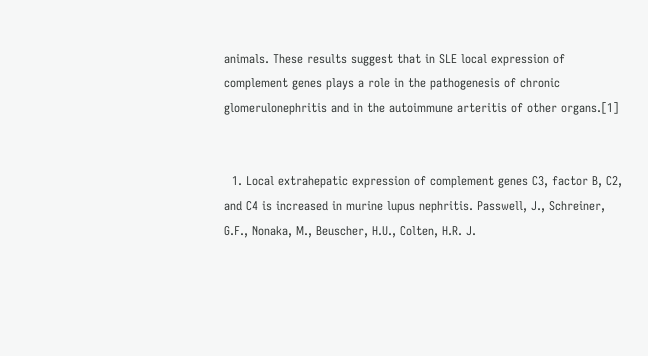animals. These results suggest that in SLE local expression of complement genes plays a role in the pathogenesis of chronic glomerulonephritis and in the autoimmune arteritis of other organs.[1]


  1. Local extrahepatic expression of complement genes C3, factor B, C2, and C4 is increased in murine lupus nephritis. Passwell, J., Schreiner, G.F., Nonaka, M., Beuscher, H.U., Colten, H.R. J.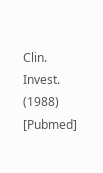Clin. Invest. (1988) [Pubmed]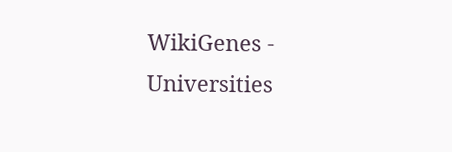WikiGenes - Universities